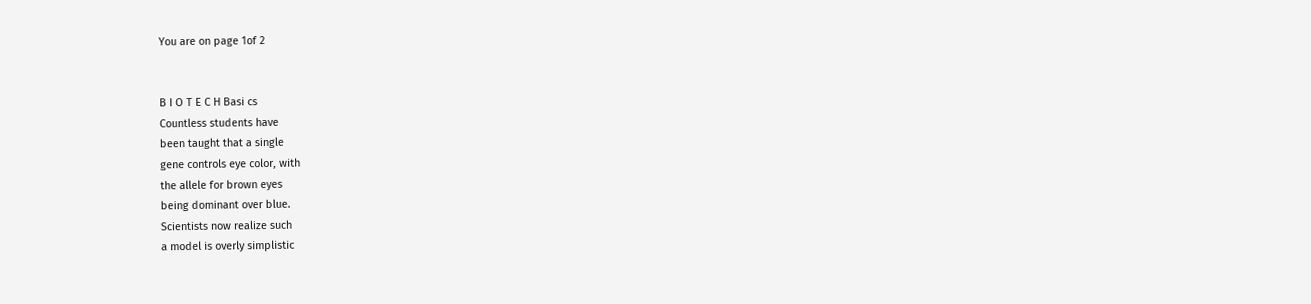You are on page 1of 2


B I O T E C H Basi cs
Countless students have
been taught that a single
gene controls eye color, with
the allele for brown eyes
being dominant over blue.
Scientists now realize such
a model is overly simplistic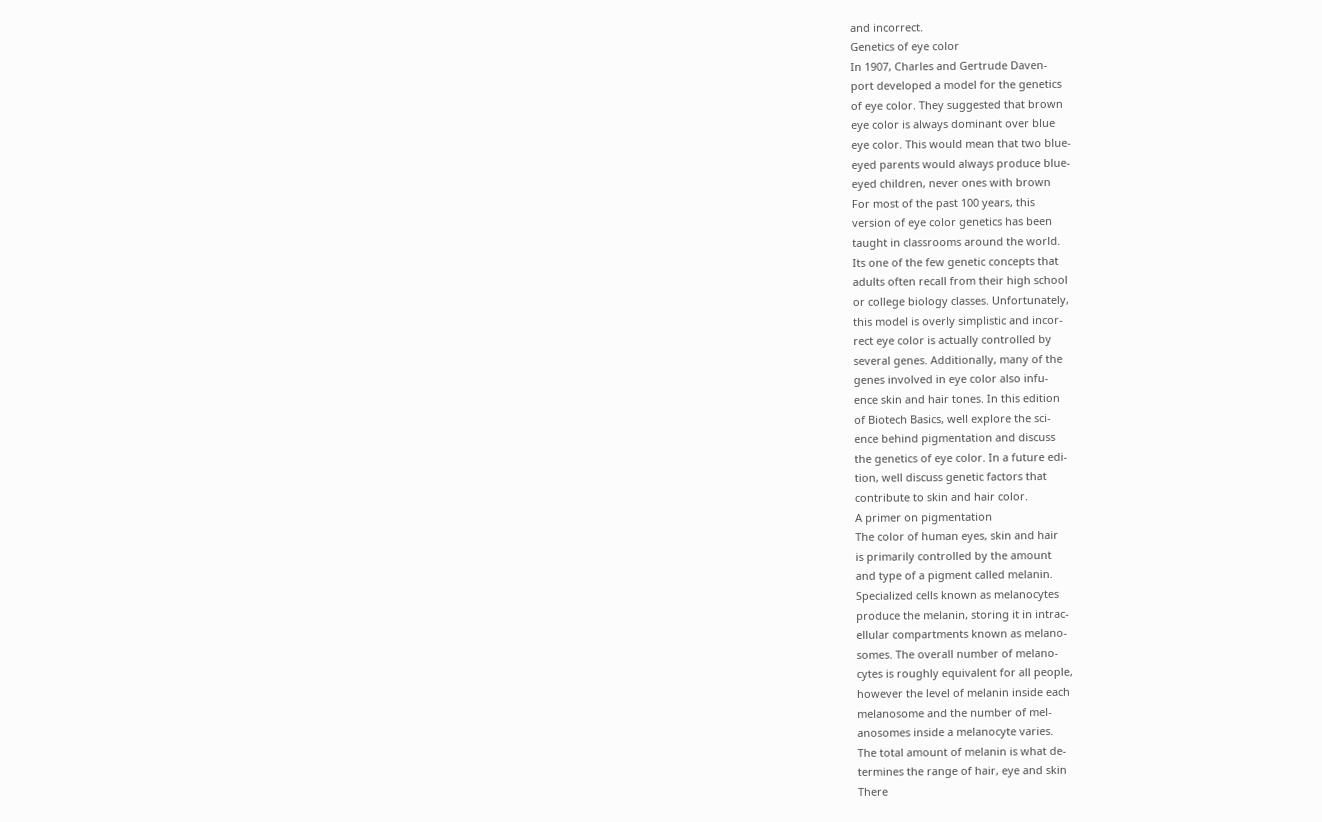and incorrect.
Genetics of eye color
In 1907, Charles and Gertrude Daven-
port developed a model for the genetics
of eye color. They suggested that brown
eye color is always dominant over blue
eye color. This would mean that two blue-
eyed parents would always produce blue-
eyed children, never ones with brown
For most of the past 100 years, this
version of eye color genetics has been
taught in classrooms around the world.
Its one of the few genetic concepts that
adults often recall from their high school
or college biology classes. Unfortunately,
this model is overly simplistic and incor-
rect eye color is actually controlled by
several genes. Additionally, many of the
genes involved in eye color also infu-
ence skin and hair tones. In this edition
of Biotech Basics, well explore the sci-
ence behind pigmentation and discuss
the genetics of eye color. In a future edi-
tion, well discuss genetic factors that
contribute to skin and hair color.
A primer on pigmentation
The color of human eyes, skin and hair
is primarily controlled by the amount
and type of a pigment called melanin.
Specialized cells known as melanocytes
produce the melanin, storing it in intrac-
ellular compartments known as melano-
somes. The overall number of melano-
cytes is roughly equivalent for all people,
however the level of melanin inside each
melanosome and the number of mel-
anosomes inside a melanocyte varies.
The total amount of melanin is what de-
termines the range of hair, eye and skin
There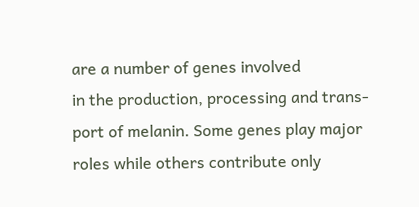are a number of genes involved
in the production, processing and trans-
port of melanin. Some genes play major
roles while others contribute only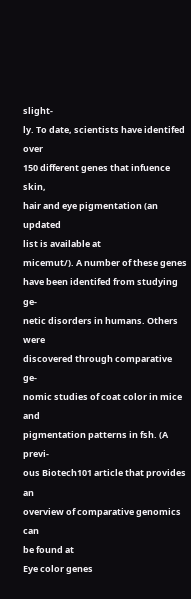slight-
ly. To date, scientists have identifed over
150 different genes that infuence skin,
hair and eye pigmentation (an updated
list is available at
micemut/). A number of these genes
have been identifed from studying ge-
netic disorders in humans. Others were
discovered through comparative ge-
nomic studies of coat color in mice and
pigmentation patterns in fsh. (A previ-
ous Biotech101 article that provides an
overview of comparative genomics can
be found at
Eye color genes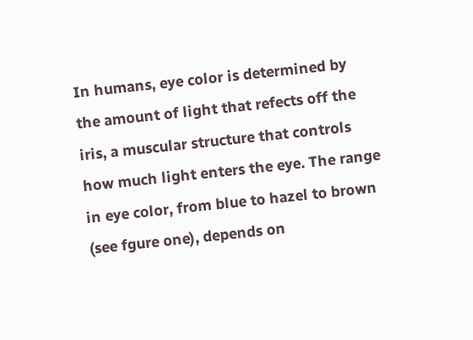In humans, eye color is determined by
the amount of light that refects off the
iris, a muscular structure that controls
how much light enters the eye. The range
in eye color, from blue to hazel to brown
(see fgure one), depends on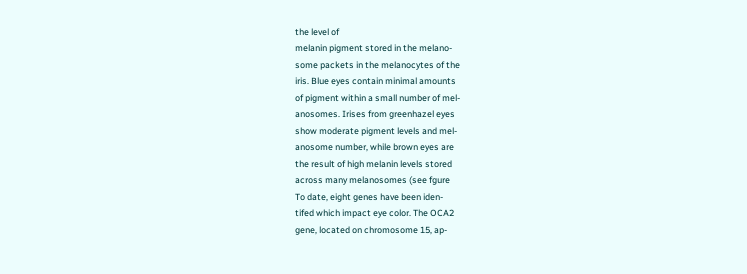the level of
melanin pigment stored in the melano-
some packets in the melanocytes of the
iris. Blue eyes contain minimal amounts
of pigment within a small number of mel-
anosomes. Irises from greenhazel eyes
show moderate pigment levels and mel-
anosome number, while brown eyes are
the result of high melanin levels stored
across many melanosomes (see fgure
To date, eight genes have been iden-
tifed which impact eye color. The OCA2
gene, located on chromosome 15, ap-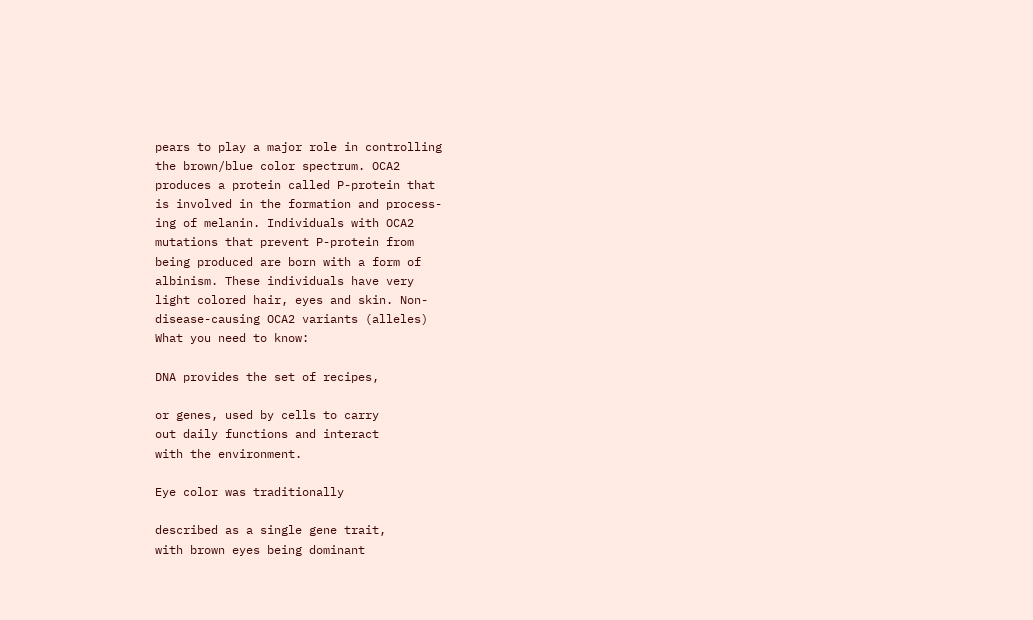pears to play a major role in controlling
the brown/blue color spectrum. OCA2
produces a protein called P-protein that
is involved in the formation and process-
ing of melanin. Individuals with OCA2
mutations that prevent P-protein from
being produced are born with a form of
albinism. These individuals have very
light colored hair, eyes and skin. Non-
disease-causing OCA2 variants (alleles)
What you need to know:

DNA provides the set of recipes,

or genes, used by cells to carry
out daily functions and interact
with the environment.

Eye color was traditionally

described as a single gene trait,
with brown eyes being dominant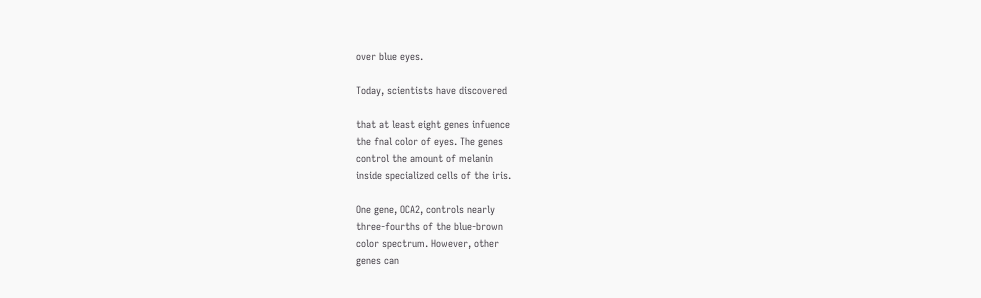over blue eyes.

Today, scientists have discovered

that at least eight genes infuence
the fnal color of eyes. The genes
control the amount of melanin
inside specialized cells of the iris.

One gene, OCA2, controls nearly
three-fourths of the blue-brown
color spectrum. However, other
genes can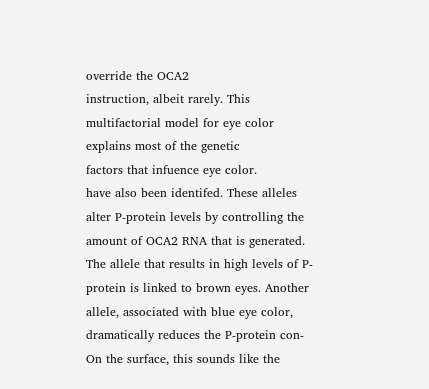override the OCA2
instruction, albeit rarely. This
multifactorial model for eye color
explains most of the genetic
factors that infuence eye color.
have also been identifed. These alleles
alter P-protein levels by controlling the
amount of OCA2 RNA that is generated.
The allele that results in high levels of P-
protein is linked to brown eyes. Another
allele, associated with blue eye color,
dramatically reduces the P-protein con-
On the surface, this sounds like the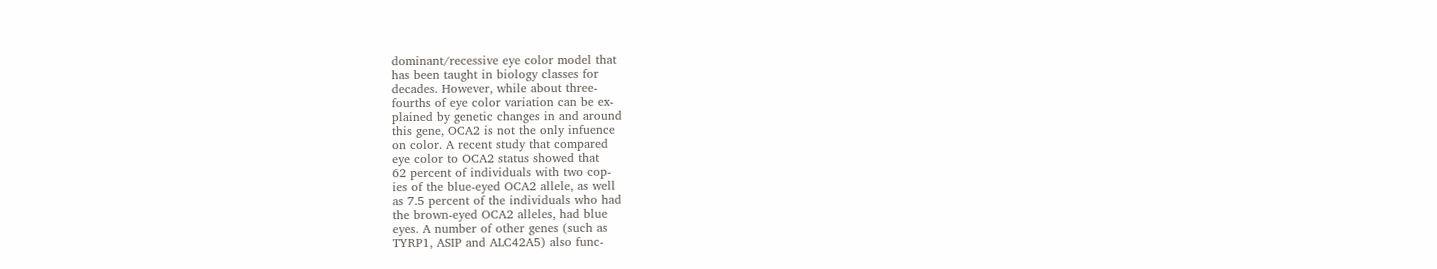dominant/recessive eye color model that
has been taught in biology classes for
decades. However, while about three-
fourths of eye color variation can be ex-
plained by genetic changes in and around
this gene, OCA2 is not the only infuence
on color. A recent study that compared
eye color to OCA2 status showed that
62 percent of individuals with two cop-
ies of the blue-eyed OCA2 allele, as well
as 7.5 percent of the individuals who had
the brown-eyed OCA2 alleles, had blue
eyes. A number of other genes (such as
TYRP1, ASIP and ALC42A5) also func-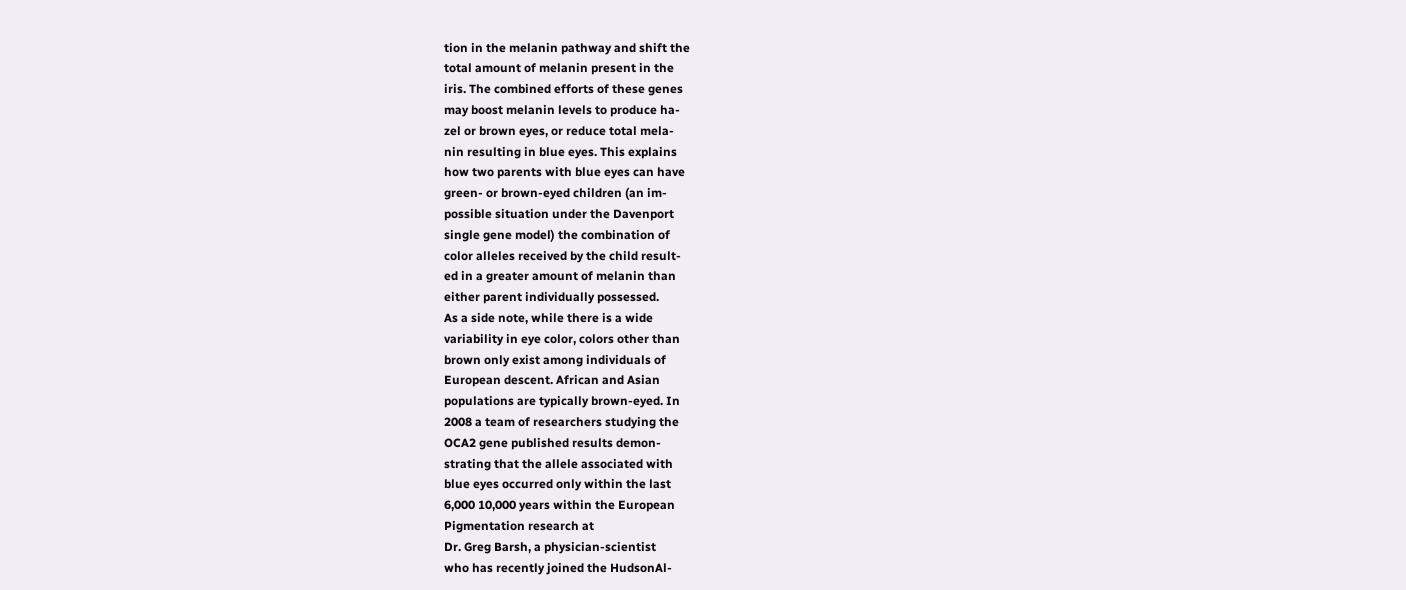tion in the melanin pathway and shift the
total amount of melanin present in the
iris. The combined efforts of these genes
may boost melanin levels to produce ha-
zel or brown eyes, or reduce total mela-
nin resulting in blue eyes. This explains
how two parents with blue eyes can have
green- or brown-eyed children (an im-
possible situation under the Davenport
single gene model) the combination of
color alleles received by the child result-
ed in a greater amount of melanin than
either parent individually possessed.
As a side note, while there is a wide
variability in eye color, colors other than
brown only exist among individuals of
European descent. African and Asian
populations are typically brown-eyed. In
2008 a team of researchers studying the
OCA2 gene published results demon-
strating that the allele associated with
blue eyes occurred only within the last
6,000 10,000 years within the European
Pigmentation research at
Dr. Greg Barsh, a physician-scientist
who has recently joined the HudsonAl-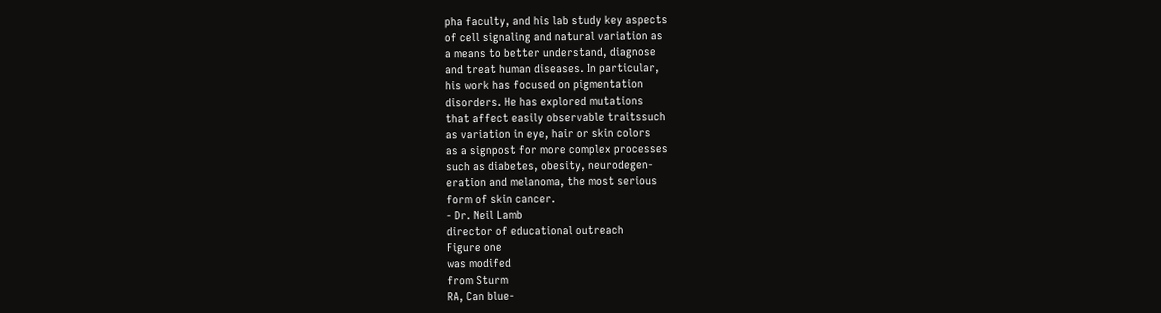pha faculty, and his lab study key aspects
of cell signaling and natural variation as
a means to better understand, diagnose
and treat human diseases. In particular,
his work has focused on pigmentation
disorders. He has explored mutations
that affect easily observable traitssuch
as variation in eye, hair or skin colors
as a signpost for more complex processes
such as diabetes, obesity, neurodegen-
eration and melanoma, the most serious
form of skin cancer.
- Dr. Neil Lamb
director of educational outreach
Figure one
was modifed
from Sturm
RA, Can blue-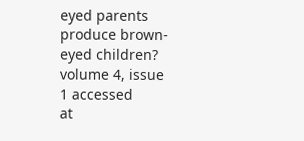eyed parents
produce brown-
eyed children?
volume 4, issue
1 accessed
at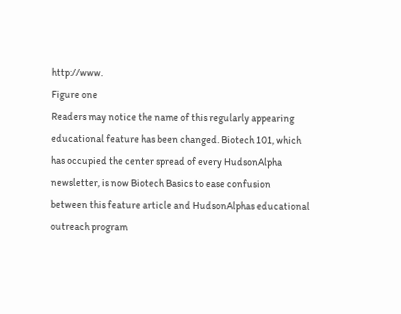http://www.
Figure one
Readers may notice the name of this regularly appearing
educational feature has been changed. Biotech 101, which
has occupied the center spread of every HudsonAlpha
newsletter, is now Biotech Basics to ease confusion
between this feature article and HudsonAlphas educational
outreach program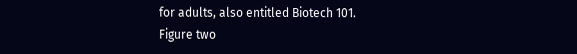for adults, also entitled Biotech 101.
Figure two